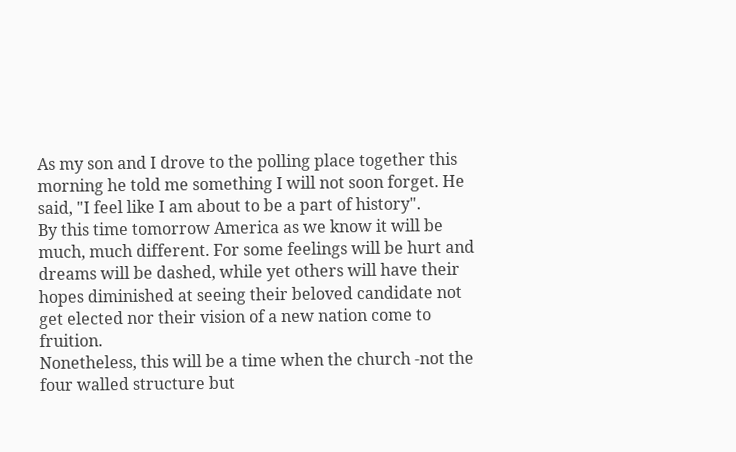As my son and I drove to the polling place together this morning he told me something I will not soon forget. He said, "I feel like I am about to be a part of history".
By this time tomorrow America as we know it will be much, much different. For some feelings will be hurt and dreams will be dashed, while yet others will have their hopes diminished at seeing their beloved candidate not get elected nor their vision of a new nation come to fruition.
Nonetheless, this will be a time when the church -not the four walled structure but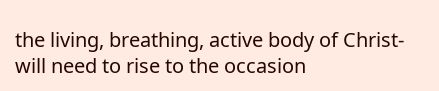the living, breathing, active body of Christ- will need to rise to the occasion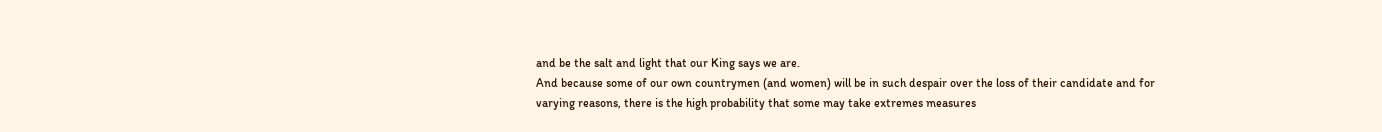and be the salt and light that our King says we are.
And because some of our own countrymen (and women) will be in such despair over the loss of their candidate and for varying reasons, there is the high probability that some may take extremes measures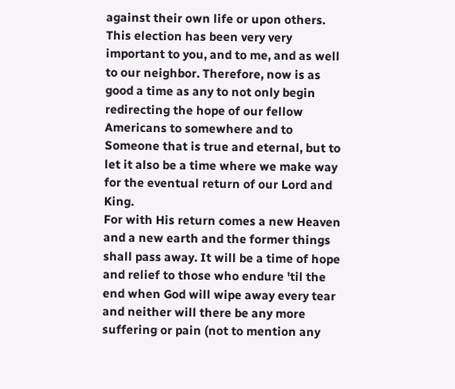against their own life or upon others.
This election has been very very important to you, and to me, and as well to our neighbor. Therefore, now is as good a time as any to not only begin redirecting the hope of our fellow Americans to somewhere and to Someone that is true and eternal, but to let it also be a time where we make way for the eventual return of our Lord and King.
For with His return comes a new Heaven and a new earth and the former things shall pass away. It will be a time of hope and relief to those who endure 'til the end when God will wipe away every tear and neither will there be any more suffering or pain (not to mention any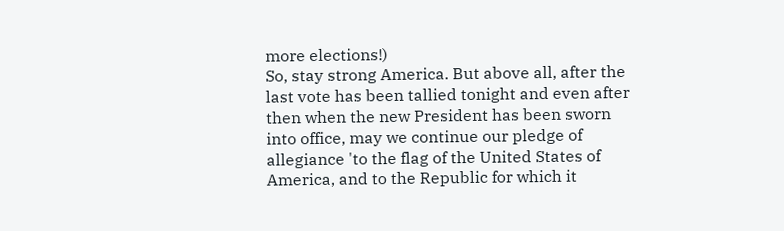more elections!)
So, stay strong America. But above all, after the last vote has been tallied tonight and even after then when the new President has been sworn into office, may we continue our pledge of allegiance 'to the flag of the United States of America, and to the Republic for which it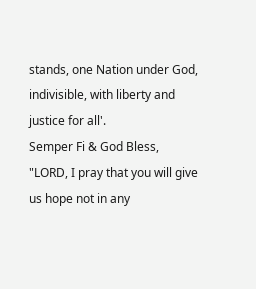stands, one Nation under God, indivisible, with liberty and justice for all'.
Semper Fi & God Bless,
"LORD, I pray that you will give us hope not in any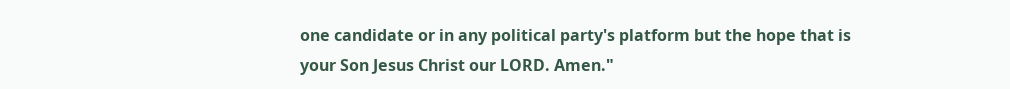one candidate or in any political party's platform but the hope that is your Son Jesus Christ our LORD. Amen."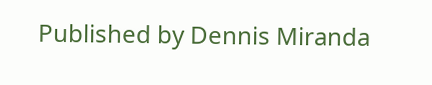Published by Dennis Miranda